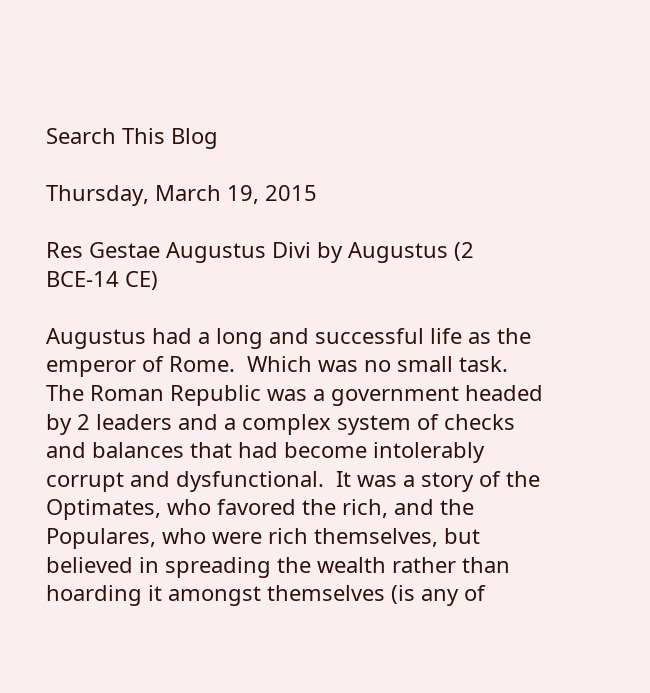Search This Blog

Thursday, March 19, 2015

Res Gestae Augustus Divi by Augustus (2 BCE-14 CE)

Augustus had a long and successful life as the emperor of Rome.  Which was no small task.  The Roman Republic was a government headed by 2 leaders and a complex system of checks and balances that had become intolerably corrupt and dysfunctional.  It was a story of the Optimates, who favored the rich, and the Populares, who were rich themselves, but believed in spreading the wealth rather than hoarding it amongst themselves (is any of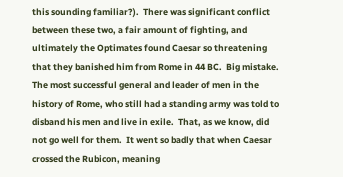this sounding familiar?).  There was significant conflict between these two, a fair amount of fighting, and ultimately the Optimates found Caesar so threatening that they banished him from Rome in 44 BC.  Big mistake.  The most successful general and leader of men in the history of Rome, who still had a standing army was told to disband his men and live in exile.  That, as we know, did not go well for them.  It went so badly that when Caesar crossed the Rubicon, meaning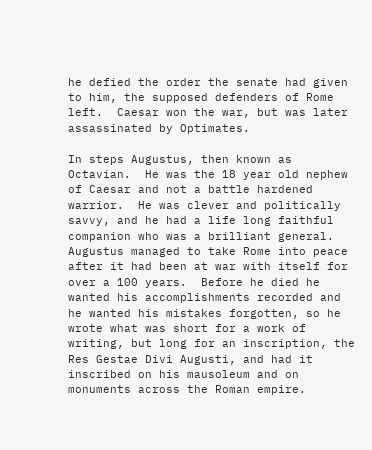he defied the order the senate had given to him, the supposed defenders of Rome left.  Caesar won the war, but was later assassinated by Optimates.

In steps Augustus, then known as Octavian.  He was the 18 year old nephew of Caesar and not a battle hardened warrior.  He was clever and politically savvy, and he had a life long faithful companion who was a brilliant general.  Augustus managed to take Rome into peace after it had been at war with itself for over a 100 years.  Before he died he wanted his accomplishments recorded and he wanted his mistakes forgotten, so he wrote what was short for a work of writing, but long for an inscription, the Res Gestae Divi Augusti, and had it inscribed on his mausoleum and on monuments across the Roman empire.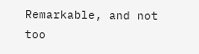Remarkable, and not too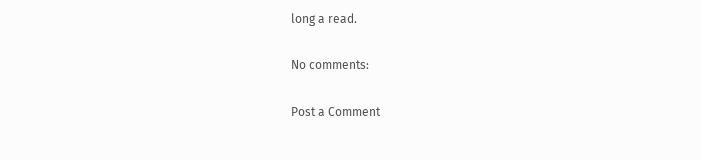long a read.

No comments:

Post a Comment